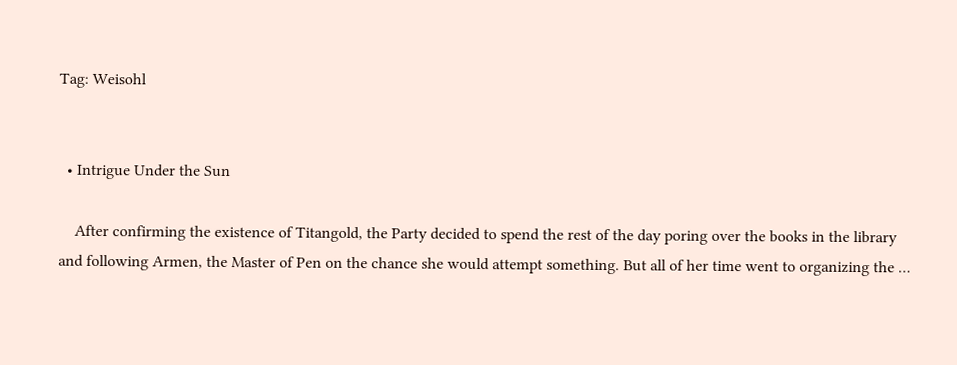Tag: Weisohl


  • Intrigue Under the Sun

    After confirming the existence of Titangold, the Party decided to spend the rest of the day poring over the books in the library and following Armen, the Master of Pen on the chance she would attempt something. But all of her time went to organizing the …